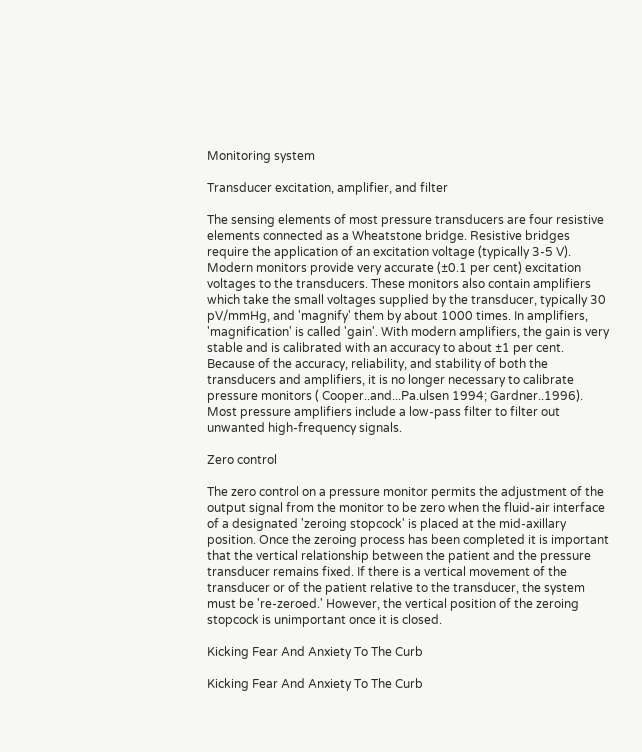Monitoring system

Transducer excitation, amplifier, and filter

The sensing elements of most pressure transducers are four resistive elements connected as a Wheatstone bridge. Resistive bridges require the application of an excitation voltage (typically 3-5 V). Modern monitors provide very accurate (±0.1 per cent) excitation voltages to the transducers. These monitors also contain amplifiers which take the small voltages supplied by the transducer, typically 30 pV/mmHg, and 'magnify' them by about 1000 times. In amplifiers, 'magnification' is called 'gain'. With modern amplifiers, the gain is very stable and is calibrated with an accuracy to about ±1 per cent. Because of the accuracy, reliability, and stability of both the transducers and amplifiers, it is no longer necessary to calibrate pressure monitors ( Cooper..and...Pa.ulsen 1994; Gardner..1996). Most pressure amplifiers include a low-pass filter to filter out unwanted high-frequency signals.

Zero control

The zero control on a pressure monitor permits the adjustment of the output signal from the monitor to be zero when the fluid-air interface of a designated 'zeroing stopcock' is placed at the mid-axillary position. Once the zeroing process has been completed it is important that the vertical relationship between the patient and the pressure transducer remains fixed. If there is a vertical movement of the transducer or of the patient relative to the transducer, the system must be 're-zeroed.' However, the vertical position of the zeroing stopcock is unimportant once it is closed.

Kicking Fear And Anxiety To The Curb

Kicking Fear And Anxiety To The Curb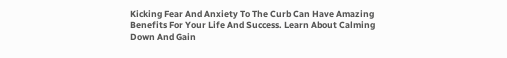Kicking Fear And Anxiety To The Curb Can Have Amazing Benefits For Your Life And Success. Learn About Calming Down And Gain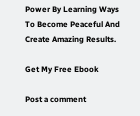Power By Learning Ways To Become Peaceful And Create Amazing Results.

Get My Free Ebook

Post a comment